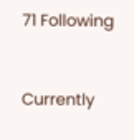71 Following


Currently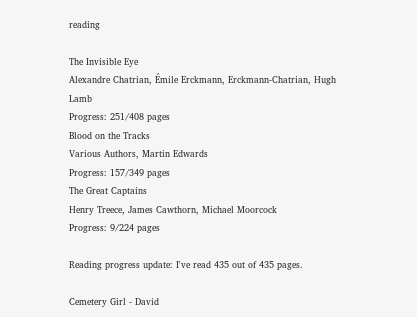reading

The Invisible Eye
Alexandre Chatrian, Émile Erckmann, Erckmann-Chatrian, Hugh Lamb
Progress: 251/408 pages
Blood on the Tracks
Various Authors, Martin Edwards
Progress: 157/349 pages
The Great Captains
Henry Treece, James Cawthorn, Michael Moorcock
Progress: 9/224 pages

Reading progress update: I've read 435 out of 435 pages.

Cemetery Girl - David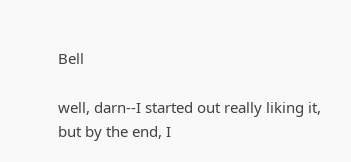Bell

well, darn--I started out really liking it, but by the end, I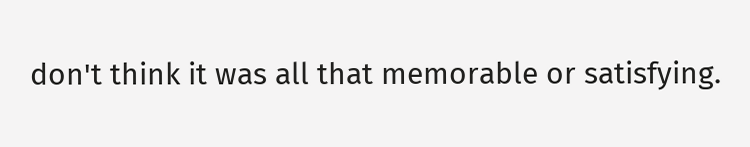don't think it was all that memorable or satisfying.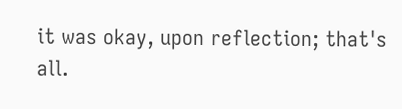it was okay, upon reflection; that's all.